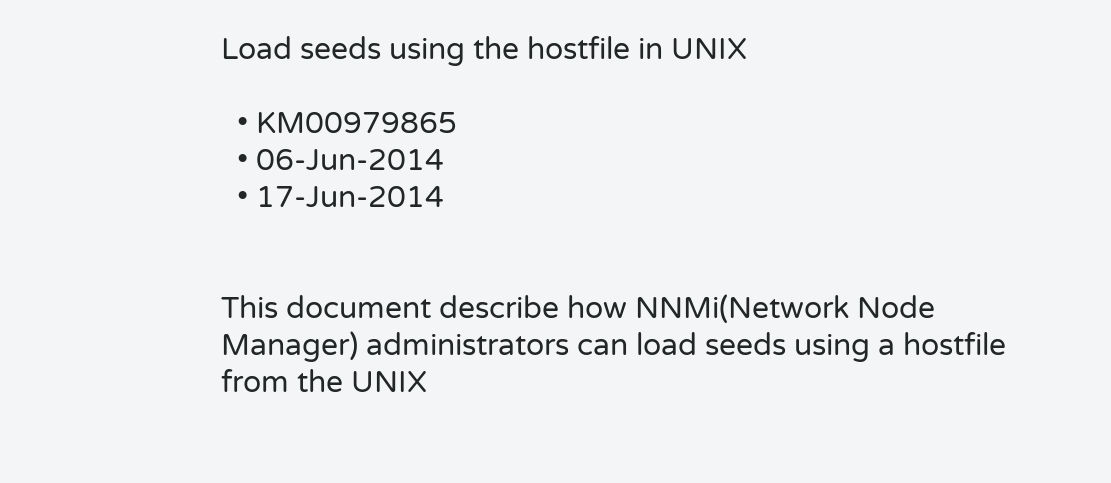Load seeds using the hostfile in UNIX

  • KM00979865
  • 06-Jun-2014
  • 17-Jun-2014


This document describe how NNMi(Network Node Manager) administrators can load seeds using a hostfile from the UNIX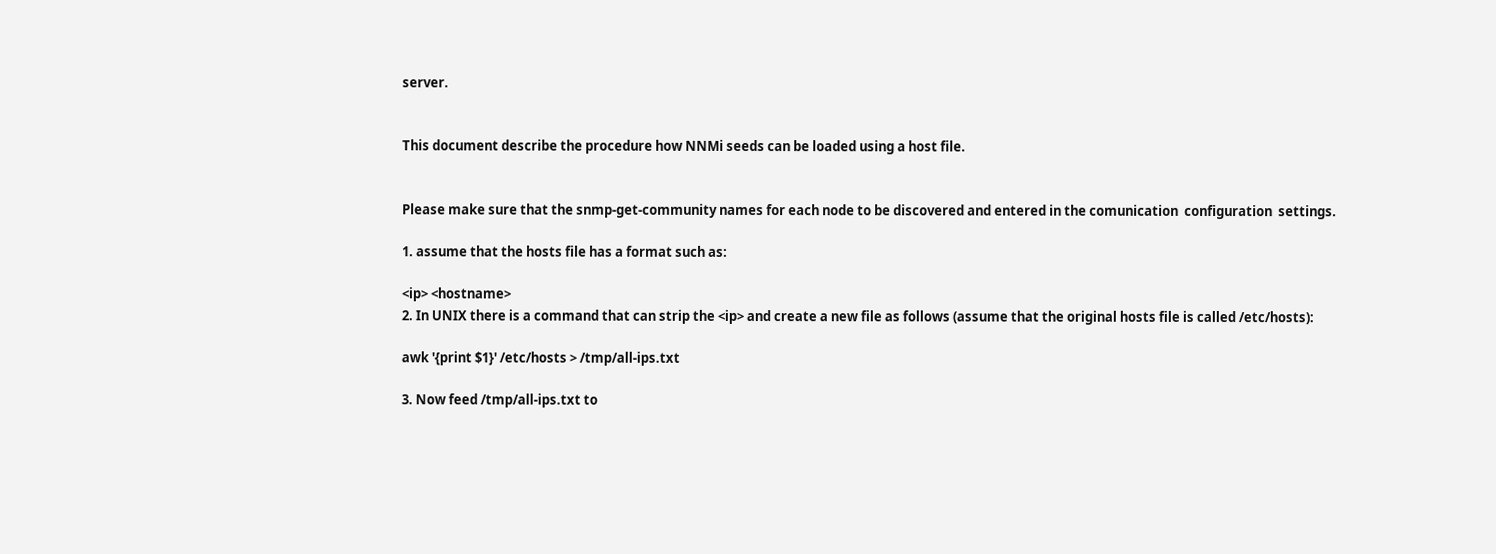server.


This document describe the procedure how NNMi seeds can be loaded using a host file.


Please make sure that the snmp-get-community names for each node to be discovered and entered in the comunication  configuration  settings.

1. assume that the hosts file has a format such as:

<ip> <hostname>
2. In UNIX there is a command that can strip the <ip> and create a new file as follows (assume that the original hosts file is called /etc/hosts):

awk '{print $1}' /etc/hosts > /tmp/all-ips.txt

3. Now feed /tmp/all-ips.txt to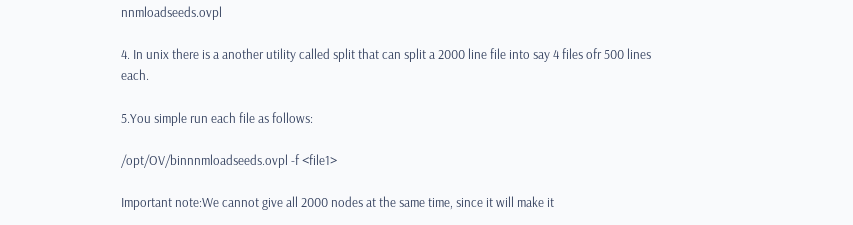nnmloadseeds.ovpl

4. In unix there is a another utility called split that can split a 2000 line file into say 4 files ofr 500 lines each.

5.You simple run each file as follows:

/opt/OV/binnnmloadseeds.ovpl -f <file1>

Important note:We cannot give all 2000 nodes at the same time, since it will make it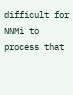difficult for NNMi to process that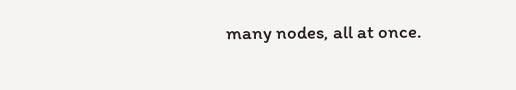many nodes, all at once.